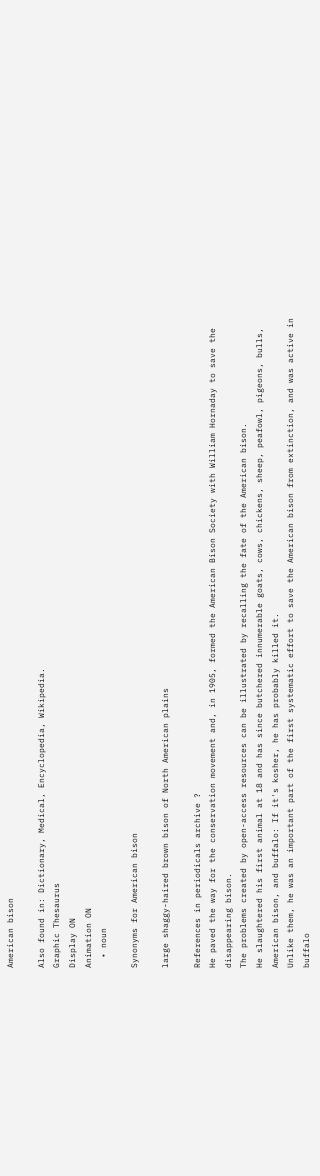American bison

Also found in: Dictionary, Medical, Encyclopedia, Wikipedia.
Graphic Thesaurus
Display ON
Animation ON
  • noun

Synonyms for American bison

large shaggy-haired brown bison of North American plains

References in periodicals archive ?
He paved the way for the conservation movement and, in 1905, formed the American Bison Society with William Hornaday to save the disappearing bison.
The problems created by open-access resources can be illustrated by recalling the fate of the American bison.
He slaughtered his first animal at 18 and has since butchered innumerable goats, cows, chickens, sheep, peafowl, pigeons, bulls, American bison, and buffalo: If it's kosher, he has probably killed it.
Unlike them, he was an important part of the first systematic effort to save the American bison from extinction, and was active in buffalo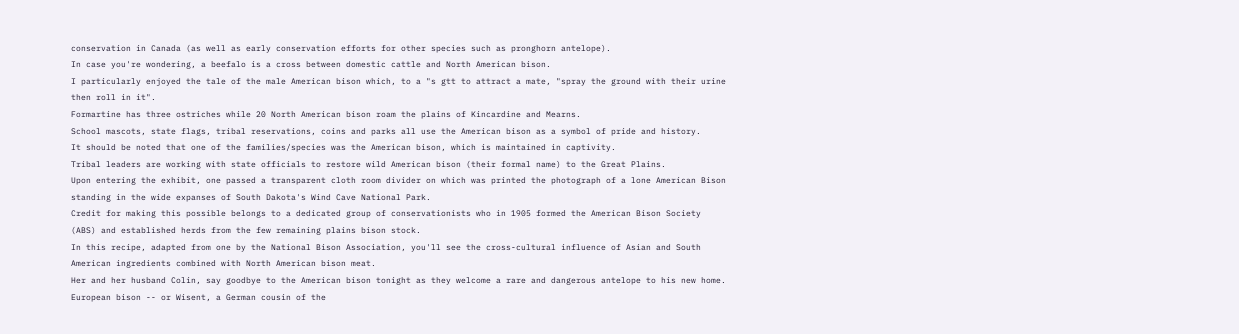conservation in Canada (as well as early conservation efforts for other species such as pronghorn antelope).
In case you're wondering, a beefalo is a cross between domestic cattle and North American bison.
I particularly enjoyed the tale of the male American bison which, to a "s gtt to attract a mate, "spray the ground with their urine then roll in it".
Formartine has three ostriches while 20 North American bison roam the plains of Kincardine and Mearns.
School mascots, state flags, tribal reservations, coins and parks all use the American bison as a symbol of pride and history.
It should be noted that one of the families/species was the American bison, which is maintained in captivity.
Tribal leaders are working with state officials to restore wild American bison (their formal name) to the Great Plains.
Upon entering the exhibit, one passed a transparent cloth room divider on which was printed the photograph of a lone American Bison standing in the wide expanses of South Dakota's Wind Cave National Park.
Credit for making this possible belongs to a dedicated group of conservationists who in 1905 formed the American Bison Society (ABS) and established herds from the few remaining plains bison stock.
In this recipe, adapted from one by the National Bison Association, you'll see the cross-cultural influence of Asian and South American ingredients combined with North American bison meat.
Her and her husband Colin, say goodbye to the American bison tonight as they welcome a rare and dangerous antelope to his new home.
European bison -- or Wisent, a German cousin of the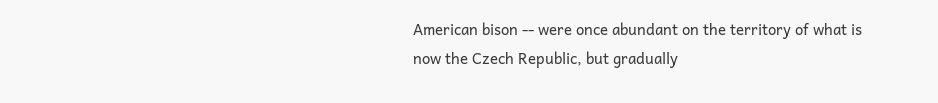American bison -- were once abundant on the territory of what is now the Czech Republic, but gradually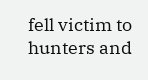fell victim to hunters and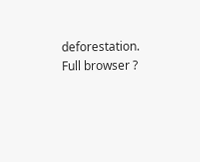deforestation.
Full browser ?